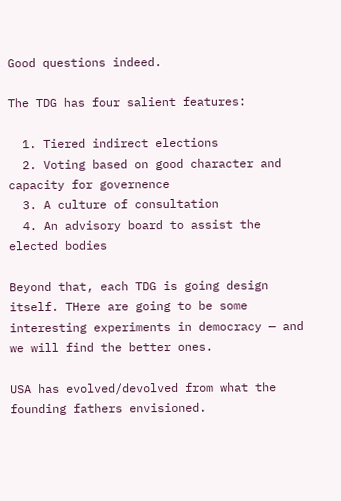Good questions indeed.

The TDG has four salient features:

  1. Tiered indirect elections
  2. Voting based on good character and capacity for governence
  3. A culture of consultation
  4. An advisory board to assist the elected bodies

Beyond that, each TDG is going design itself. THere are going to be some interesting experiments in democracy — and we will find the better ones.

USA has evolved/devolved from what the founding fathers envisioned.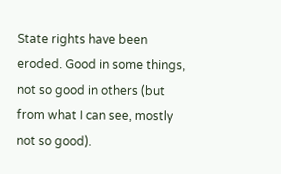State rights have been eroded. Good in some things, not so good in others (but from what I can see, mostly not so good).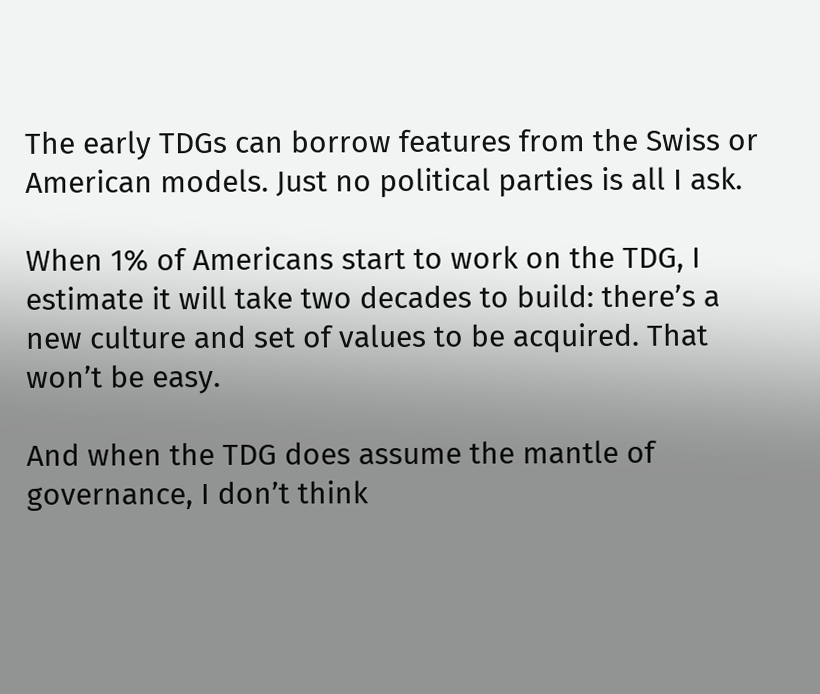The early TDGs can borrow features from the Swiss or American models. Just no political parties is all I ask.

When 1% of Americans start to work on the TDG, I estimate it will take two decades to build: there’s a new culture and set of values to be acquired. That won’t be easy.

And when the TDG does assume the mantle of governance, I don’t think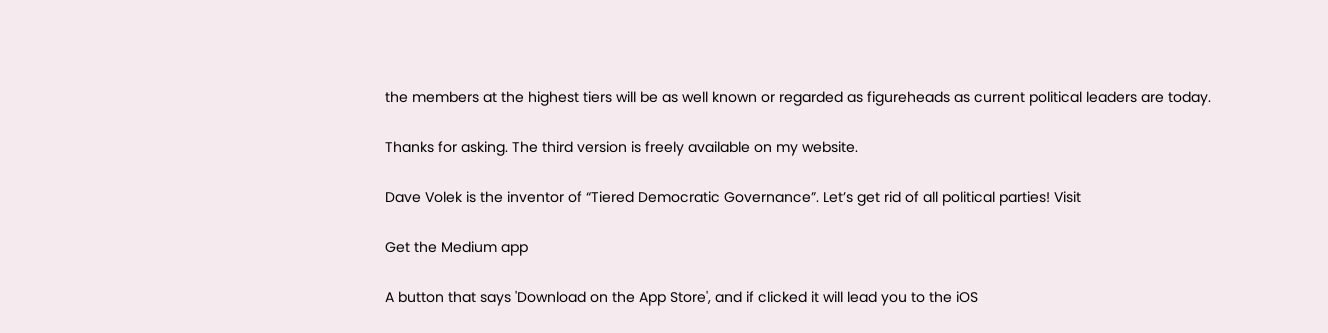the members at the highest tiers will be as well known or regarded as figureheads as current political leaders are today.

Thanks for asking. The third version is freely available on my website.

Dave Volek is the inventor of “Tiered Democratic Governance”. Let’s get rid of all political parties! Visit

Get the Medium app

A button that says 'Download on the App Store', and if clicked it will lead you to the iOS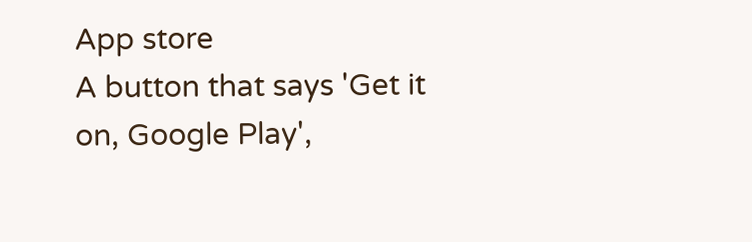App store
A button that says 'Get it on, Google Play',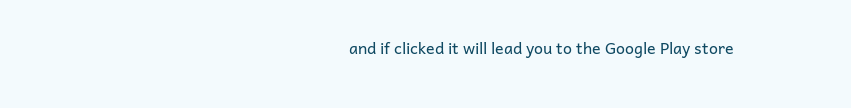and if clicked it will lead you to the Google Play store